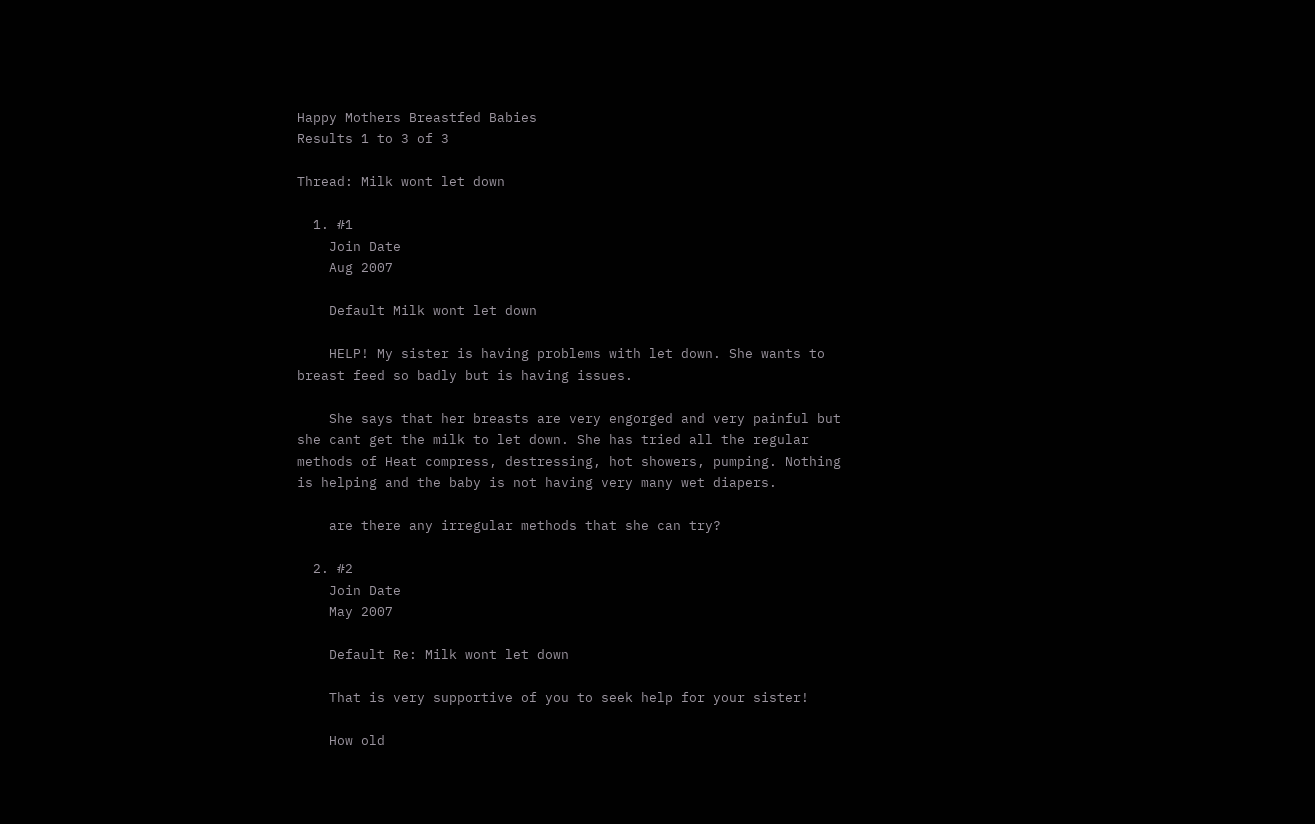Happy Mothers Breastfed Babies
Results 1 to 3 of 3

Thread: Milk wont let down

  1. #1
    Join Date
    Aug 2007

    Default Milk wont let down

    HELP! My sister is having problems with let down. She wants to breast feed so badly but is having issues.

    She says that her breasts are very engorged and very painful but she cant get the milk to let down. She has tried all the regular methods of Heat compress, destressing, hot showers, pumping. Nothing is helping and the baby is not having very many wet diapers.

    are there any irregular methods that she can try?

  2. #2
    Join Date
    May 2007

    Default Re: Milk wont let down

    That is very supportive of you to seek help for your sister!

    How old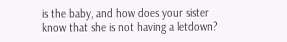is the baby, and how does your sister know that she is not having a letdown?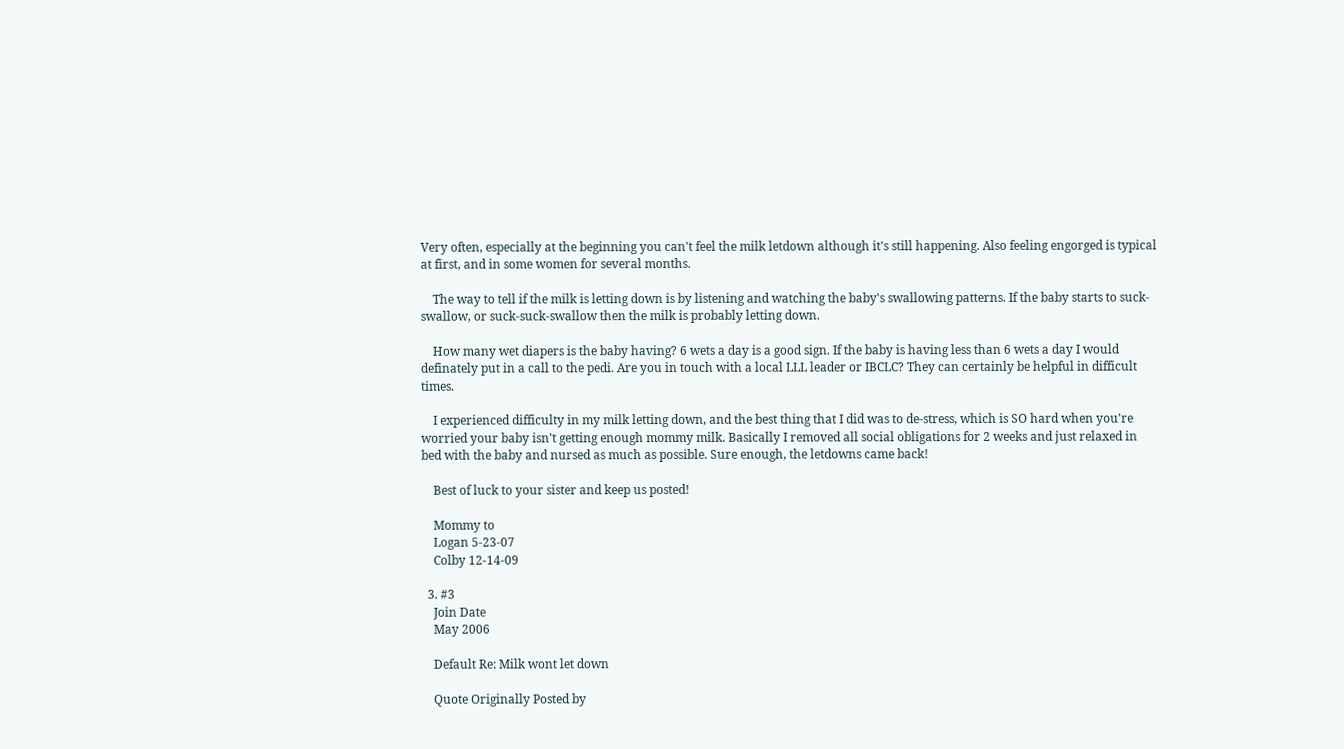Very often, especially at the beginning you can't feel the milk letdown although it's still happening. Also feeling engorged is typical at first, and in some women for several months.

    The way to tell if the milk is letting down is by listening and watching the baby's swallowing patterns. If the baby starts to suck-swallow, or suck-suck-swallow then the milk is probably letting down.

    How many wet diapers is the baby having? 6 wets a day is a good sign. If the baby is having less than 6 wets a day I would definately put in a call to the pedi. Are you in touch with a local LLL leader or IBCLC? They can certainly be helpful in difficult times.

    I experienced difficulty in my milk letting down, and the best thing that I did was to de-stress, which is SO hard when you're worried your baby isn't getting enough mommy milk. Basically I removed all social obligations for 2 weeks and just relaxed in bed with the baby and nursed as much as possible. Sure enough, the letdowns came back!

    Best of luck to your sister and keep us posted!

    Mommy to
    Logan 5-23-07
    Colby 12-14-09

  3. #3
    Join Date
    May 2006

    Default Re: Milk wont let down

    Quote Originally Posted by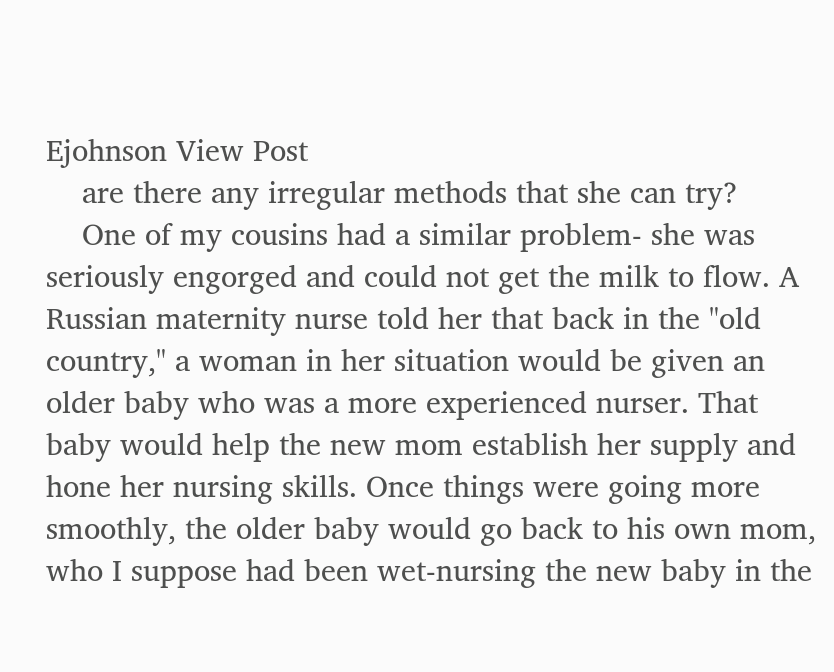Ejohnson View Post
    are there any irregular methods that she can try?
    One of my cousins had a similar problem- she was seriously engorged and could not get the milk to flow. A Russian maternity nurse told her that back in the "old country," a woman in her situation would be given an older baby who was a more experienced nurser. That baby would help the new mom establish her supply and hone her nursing skills. Once things were going more smoothly, the older baby would go back to his own mom, who I suppose had been wet-nursing the new baby in the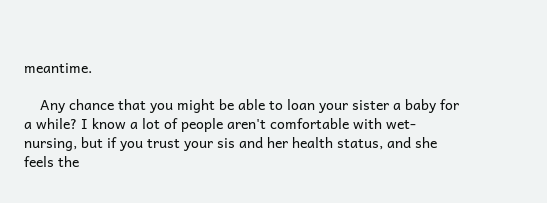meantime.

    Any chance that you might be able to loan your sister a baby for a while? I know a lot of people aren't comfortable with wet-nursing, but if you trust your sis and her health status, and she feels the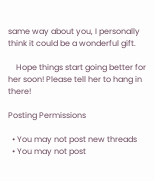same way about you, I personally think it could be a wonderful gift.

    Hope things start going better for her soon! Please tell her to hang in there!

Posting Permissions

  • You may not post new threads
  • You may not post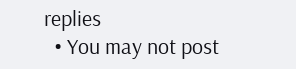replies
  • You may not post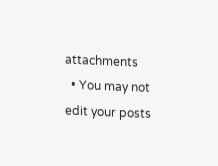attachments
  • You may not edit your posts